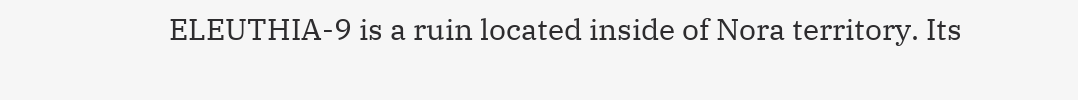ELEUTHIA-9 is a ruin located inside of Nora territory. Its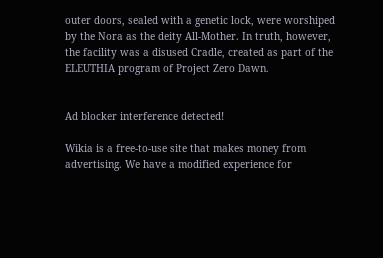outer doors, sealed with a genetic lock, were worshiped by the Nora as the deity All-Mother. In truth, however, the facility was a disused Cradle, created as part of the ELEUTHIA program of Project Zero Dawn.


Ad blocker interference detected!

Wikia is a free-to-use site that makes money from advertising. We have a modified experience for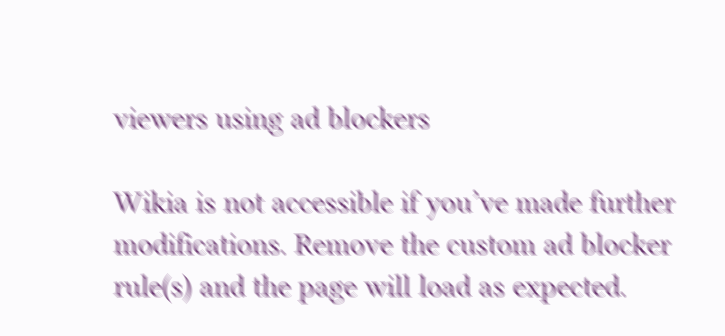viewers using ad blockers

Wikia is not accessible if you’ve made further modifications. Remove the custom ad blocker rule(s) and the page will load as expected.